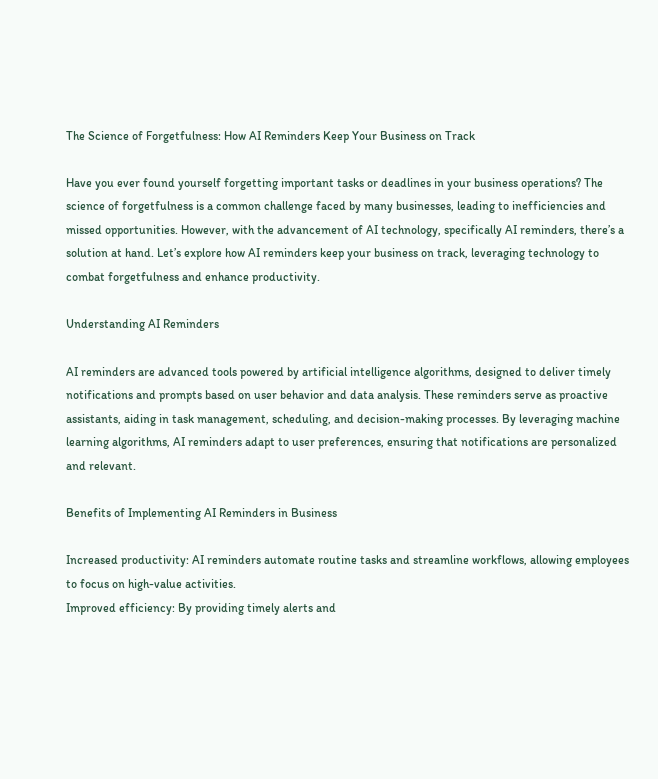The Science of Forgetfulness: How AI Reminders Keep Your Business on Track

Have you ever found yourself forgetting important tasks or deadlines in your business operations? The science of forgetfulness is a common challenge faced by many businesses, leading to inefficiencies and missed opportunities. However, with the advancement of AI technology, specifically AI reminders, there’s a solution at hand. Let’s explore how AI reminders keep your business on track, leveraging technology to combat forgetfulness and enhance productivity.

Understanding AI Reminders

AI reminders are advanced tools powered by artificial intelligence algorithms, designed to deliver timely notifications and prompts based on user behavior and data analysis. These reminders serve as proactive assistants, aiding in task management, scheduling, and decision-making processes. By leveraging machine learning algorithms, AI reminders adapt to user preferences, ensuring that notifications are personalized and relevant.

Benefits of Implementing AI Reminders in Business

Increased productivity: AI reminders automate routine tasks and streamline workflows, allowing employees to focus on high-value activities.
Improved efficiency: By providing timely alerts and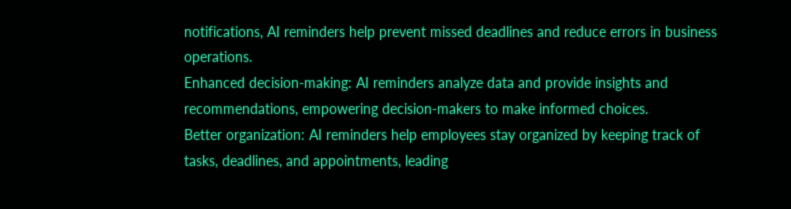notifications, AI reminders help prevent missed deadlines and reduce errors in business operations.
Enhanced decision-making: AI reminders analyze data and provide insights and recommendations, empowering decision-makers to make informed choices.
Better organization: AI reminders help employees stay organized by keeping track of tasks, deadlines, and appointments, leading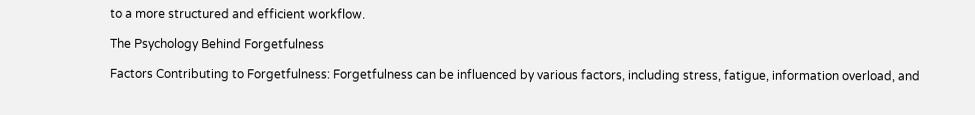to a more structured and efficient workflow.

The Psychology Behind Forgetfulness

Factors Contributing to Forgetfulness: Forgetfulness can be influenced by various factors, including stress, fatigue, information overload, and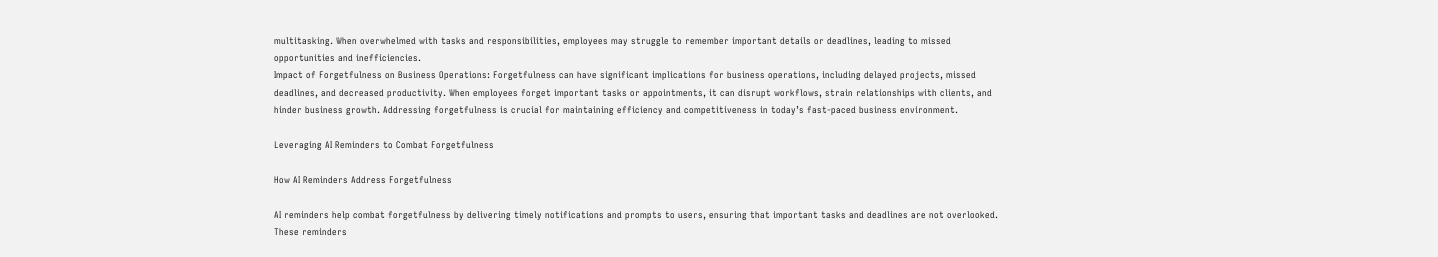multitasking. When overwhelmed with tasks and responsibilities, employees may struggle to remember important details or deadlines, leading to missed opportunities and inefficiencies.
Impact of Forgetfulness on Business Operations: Forgetfulness can have significant implications for business operations, including delayed projects, missed deadlines, and decreased productivity. When employees forget important tasks or appointments, it can disrupt workflows, strain relationships with clients, and hinder business growth. Addressing forgetfulness is crucial for maintaining efficiency and competitiveness in today’s fast-paced business environment.

Leveraging AI Reminders to Combat Forgetfulness

How AI Reminders Address Forgetfulness

AI reminders help combat forgetfulness by delivering timely notifications and prompts to users, ensuring that important tasks and deadlines are not overlooked. These reminders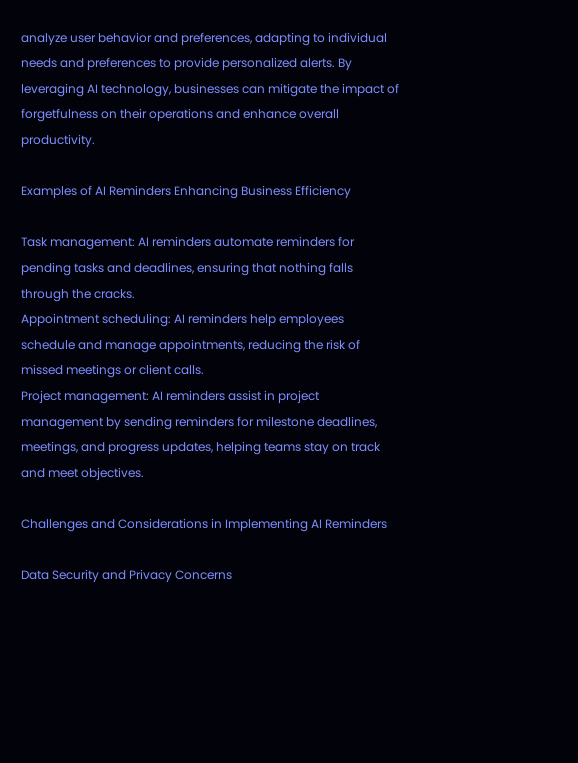analyze user behavior and preferences, adapting to individual needs and preferences to provide personalized alerts. By leveraging AI technology, businesses can mitigate the impact of forgetfulness on their operations and enhance overall productivity.

Examples of AI Reminders Enhancing Business Efficiency

Task management: AI reminders automate reminders for pending tasks and deadlines, ensuring that nothing falls through the cracks.
Appointment scheduling: AI reminders help employees schedule and manage appointments, reducing the risk of missed meetings or client calls.
Project management: AI reminders assist in project management by sending reminders for milestone deadlines, meetings, and progress updates, helping teams stay on track and meet objectives.

Challenges and Considerations in Implementing AI Reminders

Data Security and Privacy Concerns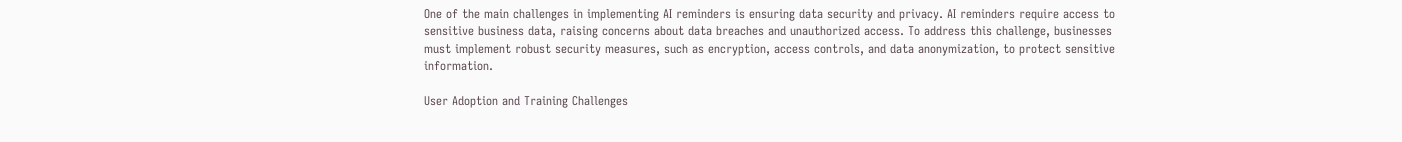One of the main challenges in implementing AI reminders is ensuring data security and privacy. AI reminders require access to sensitive business data, raising concerns about data breaches and unauthorized access. To address this challenge, businesses must implement robust security measures, such as encryption, access controls, and data anonymization, to protect sensitive information.

User Adoption and Training Challenges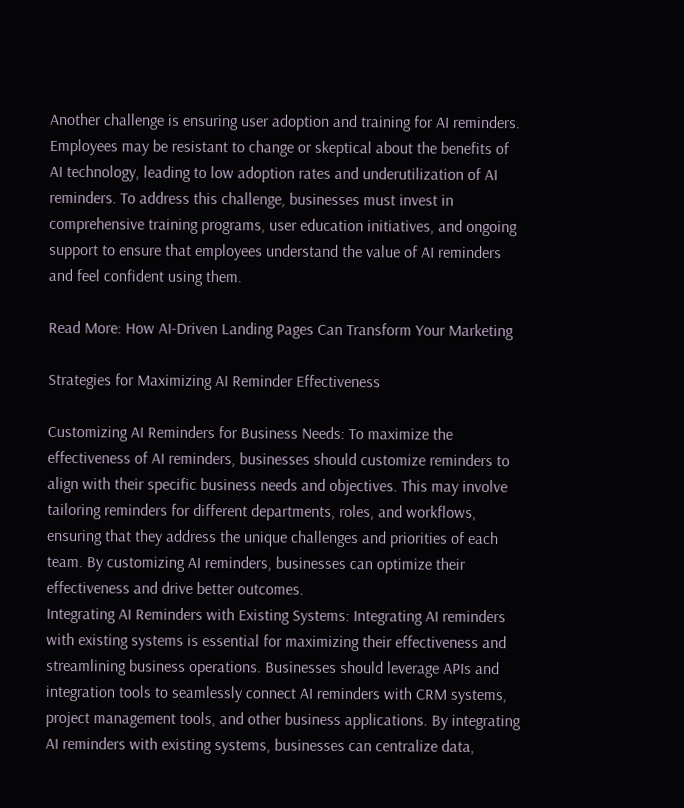Another challenge is ensuring user adoption and training for AI reminders. Employees may be resistant to change or skeptical about the benefits of AI technology, leading to low adoption rates and underutilization of AI reminders. To address this challenge, businesses must invest in comprehensive training programs, user education initiatives, and ongoing support to ensure that employees understand the value of AI reminders and feel confident using them.

Read More: How AI-Driven Landing Pages Can Transform Your Marketing

Strategies for Maximizing AI Reminder Effectiveness

Customizing AI Reminders for Business Needs: To maximize the effectiveness of AI reminders, businesses should customize reminders to align with their specific business needs and objectives. This may involve tailoring reminders for different departments, roles, and workflows, ensuring that they address the unique challenges and priorities of each team. By customizing AI reminders, businesses can optimize their effectiveness and drive better outcomes.
Integrating AI Reminders with Existing Systems: Integrating AI reminders with existing systems is essential for maximizing their effectiveness and streamlining business operations. Businesses should leverage APIs and integration tools to seamlessly connect AI reminders with CRM systems, project management tools, and other business applications. By integrating AI reminders with existing systems, businesses can centralize data,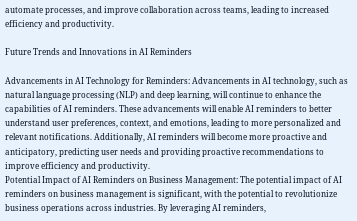automate processes, and improve collaboration across teams, leading to increased efficiency and productivity.

Future Trends and Innovations in AI Reminders

Advancements in AI Technology for Reminders: Advancements in AI technology, such as natural language processing (NLP) and deep learning, will continue to enhance the capabilities of AI reminders. These advancements will enable AI reminders to better understand user preferences, context, and emotions, leading to more personalized and relevant notifications. Additionally, AI reminders will become more proactive and anticipatory, predicting user needs and providing proactive recommendations to improve efficiency and productivity.
Potential Impact of AI Reminders on Business Management: The potential impact of AI reminders on business management is significant, with the potential to revolutionize business operations across industries. By leveraging AI reminders,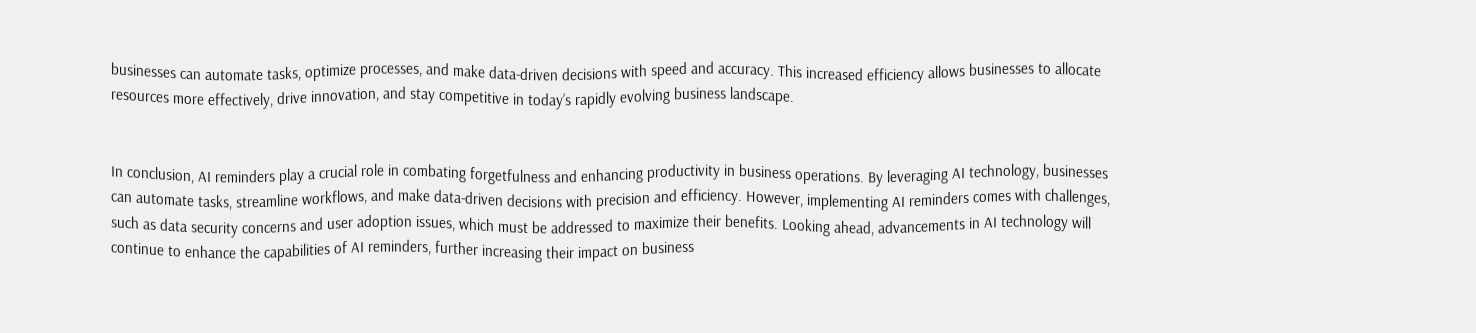businesses can automate tasks, optimize processes, and make data-driven decisions with speed and accuracy. This increased efficiency allows businesses to allocate resources more effectively, drive innovation, and stay competitive in today’s rapidly evolving business landscape.


In conclusion, AI reminders play a crucial role in combating forgetfulness and enhancing productivity in business operations. By leveraging AI technology, businesses can automate tasks, streamline workflows, and make data-driven decisions with precision and efficiency. However, implementing AI reminders comes with challenges, such as data security concerns and user adoption issues, which must be addressed to maximize their benefits. Looking ahead, advancements in AI technology will continue to enhance the capabilities of AI reminders, further increasing their impact on business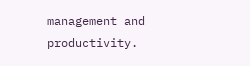management and productivity.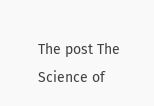The post The Science of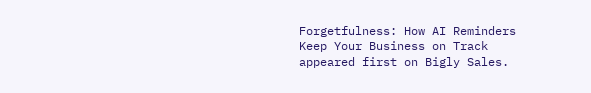Forgetfulness: How AI Reminders Keep Your Business on Track appeared first on Bigly Sales.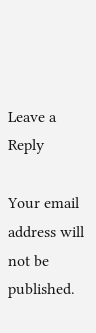Leave a Reply

Your email address will not be published.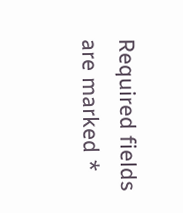Required fields are marked *